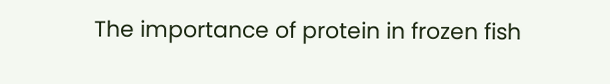The importance of protein in frozen fish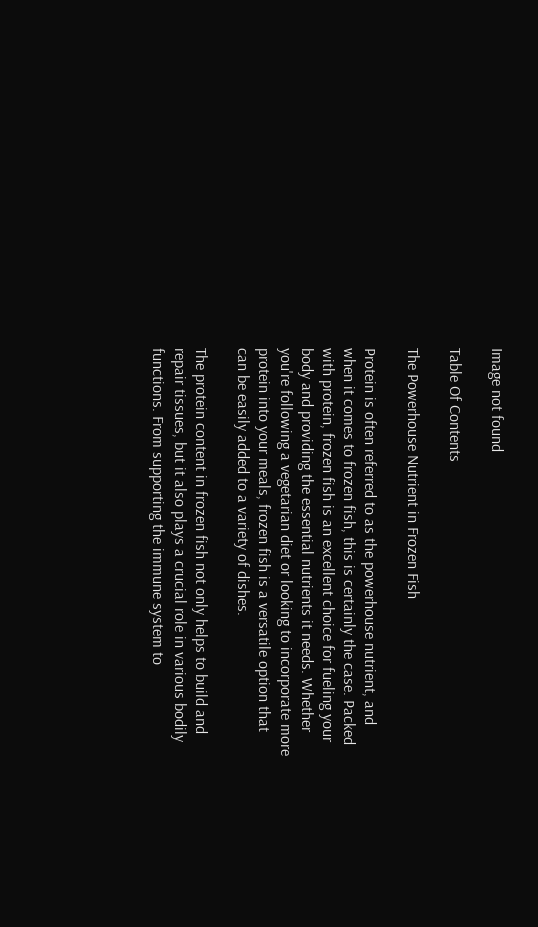Image not found

Table Of Contents

The Powerhouse Nutrient in Frozen Fish

Protein is often referred to as the powerhouse nutrient, and when it comes to frozen fish, this is certainly the case. Packed with protein, frozen fish is an excellent choice for fueling your body and providing the essential nutrients it needs. Whether you're following a vegetarian diet or looking to incorporate more protein into your meals, frozen fish is a versatile option that can be easily added to a variety of dishes.

The protein content in frozen fish not only helps to build and repair tissues, but it also plays a crucial role in various bodily functions. From supporting the immune system to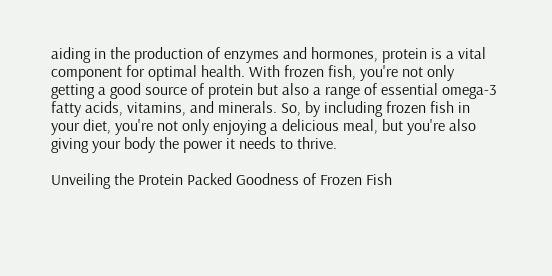aiding in the production of enzymes and hormones, protein is a vital component for optimal health. With frozen fish, you're not only getting a good source of protein but also a range of essential omega-3 fatty acids, vitamins, and minerals. So, by including frozen fish in your diet, you're not only enjoying a delicious meal, but you're also giving your body the power it needs to thrive.

Unveiling the Protein Packed Goodness of Frozen Fish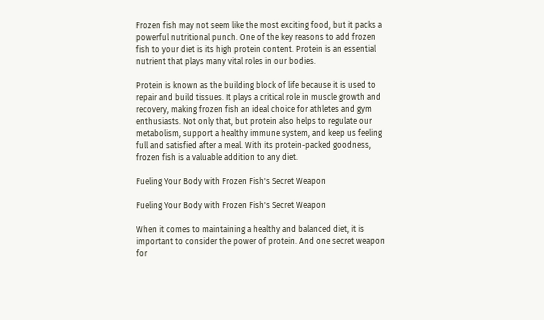Frozen fish may not seem like the most exciting food, but it packs a powerful nutritional punch. One of the key reasons to add frozen fish to your diet is its high protein content. Protein is an essential nutrient that plays many vital roles in our bodies.

Protein is known as the building block of life because it is used to repair and build tissues. It plays a critical role in muscle growth and recovery, making frozen fish an ideal choice for athletes and gym enthusiasts. Not only that, but protein also helps to regulate our metabolism, support a healthy immune system, and keep us feeling full and satisfied after a meal. With its protein-packed goodness, frozen fish is a valuable addition to any diet.

Fueling Your Body with Frozen Fish's Secret Weapon

Fueling Your Body with Frozen Fish's Secret Weapon

When it comes to maintaining a healthy and balanced diet, it is important to consider the power of protein. And one secret weapon for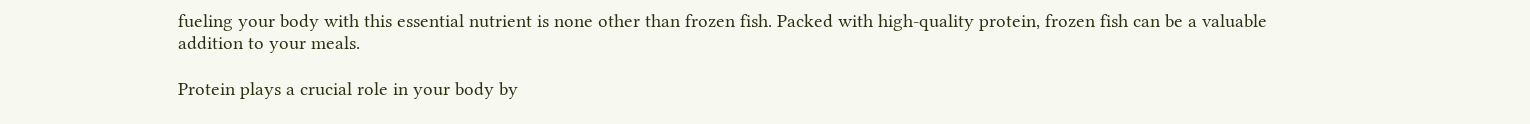fueling your body with this essential nutrient is none other than frozen fish. Packed with high-quality protein, frozen fish can be a valuable addition to your meals.

Protein plays a crucial role in your body by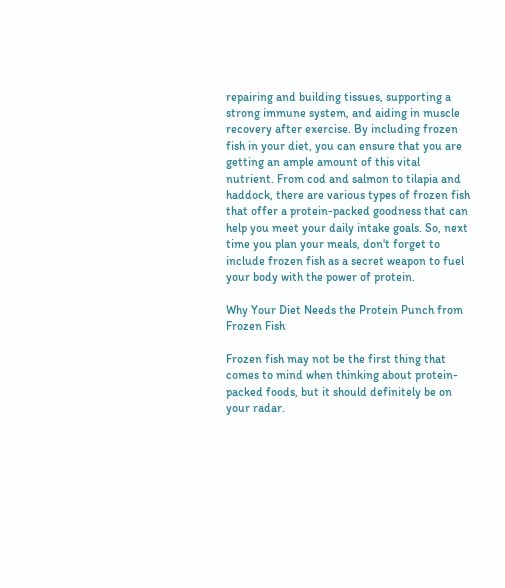repairing and building tissues, supporting a strong immune system, and aiding in muscle recovery after exercise. By including frozen fish in your diet, you can ensure that you are getting an ample amount of this vital nutrient. From cod and salmon to tilapia and haddock, there are various types of frozen fish that offer a protein-packed goodness that can help you meet your daily intake goals. So, next time you plan your meals, don't forget to include frozen fish as a secret weapon to fuel your body with the power of protein.

Why Your Diet Needs the Protein Punch from Frozen Fish

Frozen fish may not be the first thing that comes to mind when thinking about protein-packed foods, but it should definitely be on your radar.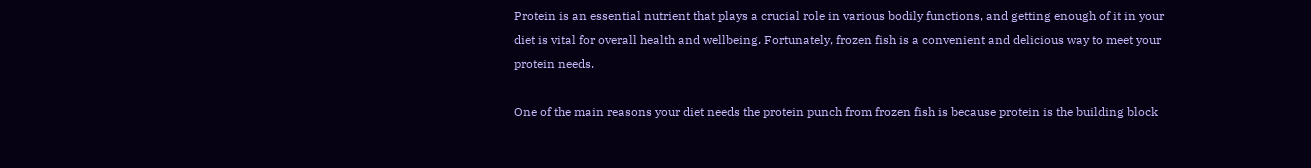Protein is an essential nutrient that plays a crucial role in various bodily functions, and getting enough of it in your diet is vital for overall health and wellbeing. Fortunately, frozen fish is a convenient and delicious way to meet your protein needs.

One of the main reasons your diet needs the protein punch from frozen fish is because protein is the building block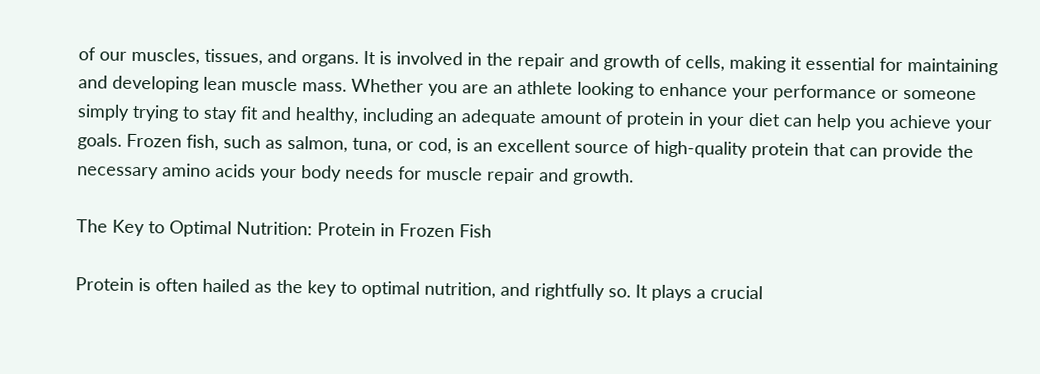of our muscles, tissues, and organs. It is involved in the repair and growth of cells, making it essential for maintaining and developing lean muscle mass. Whether you are an athlete looking to enhance your performance or someone simply trying to stay fit and healthy, including an adequate amount of protein in your diet can help you achieve your goals. Frozen fish, such as salmon, tuna, or cod, is an excellent source of high-quality protein that can provide the necessary amino acids your body needs for muscle repair and growth.

The Key to Optimal Nutrition: Protein in Frozen Fish

Protein is often hailed as the key to optimal nutrition, and rightfully so. It plays a crucial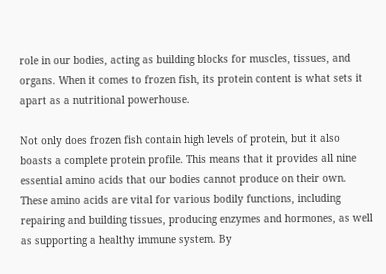role in our bodies, acting as building blocks for muscles, tissues, and organs. When it comes to frozen fish, its protein content is what sets it apart as a nutritional powerhouse.

Not only does frozen fish contain high levels of protein, but it also boasts a complete protein profile. This means that it provides all nine essential amino acids that our bodies cannot produce on their own. These amino acids are vital for various bodily functions, including repairing and building tissues, producing enzymes and hormones, as well as supporting a healthy immune system. By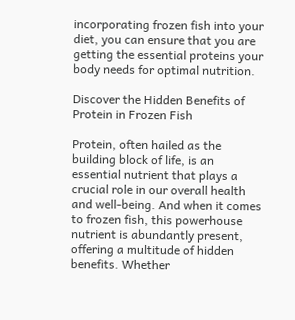incorporating frozen fish into your diet, you can ensure that you are getting the essential proteins your body needs for optimal nutrition.

Discover the Hidden Benefits of Protein in Frozen Fish

Protein, often hailed as the building block of life, is an essential nutrient that plays a crucial role in our overall health and well-being. And when it comes to frozen fish, this powerhouse nutrient is abundantly present, offering a multitude of hidden benefits. Whether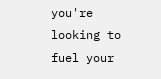you're looking to fuel your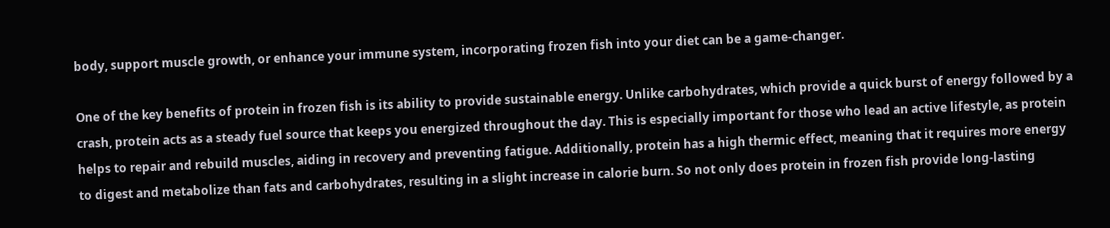body, support muscle growth, or enhance your immune system, incorporating frozen fish into your diet can be a game-changer.

One of the key benefits of protein in frozen fish is its ability to provide sustainable energy. Unlike carbohydrates, which provide a quick burst of energy followed by a crash, protein acts as a steady fuel source that keeps you energized throughout the day. This is especially important for those who lead an active lifestyle, as protein helps to repair and rebuild muscles, aiding in recovery and preventing fatigue. Additionally, protein has a high thermic effect, meaning that it requires more energy to digest and metabolize than fats and carbohydrates, resulting in a slight increase in calorie burn. So not only does protein in frozen fish provide long-lasting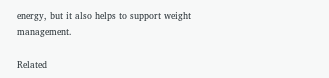energy, but it also helps to support weight management.

Related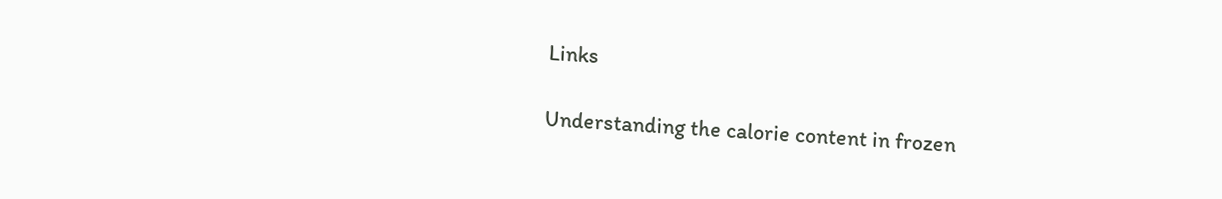Links

Understanding the calorie content in frozen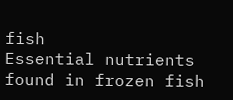fish
Essential nutrients found in frozen fish